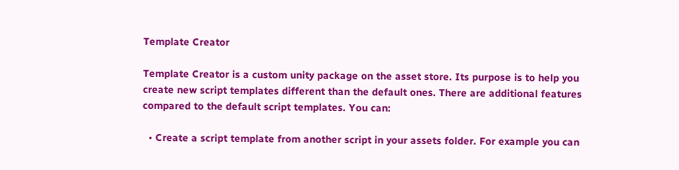Template Creator

Template Creator is a custom unity package on the asset store. Its purpose is to help you create new script templates different than the default ones. There are additional features compared to the default script templates. You can:

  • Create a script template from another script in your assets folder. For example you can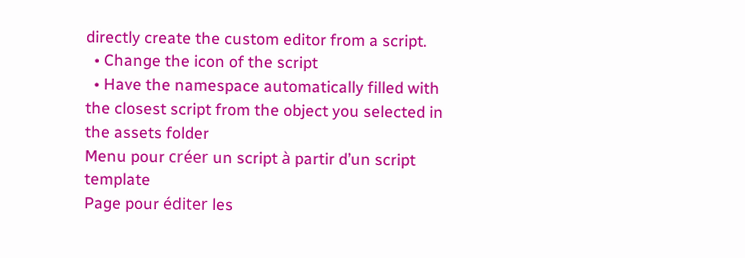directly create the custom editor from a script.
  • Change the icon of the script
  • Have the namespace automatically filled with the closest script from the object you selected in the assets folder
Menu pour créer un script à partir d’un script template
Page pour éditer les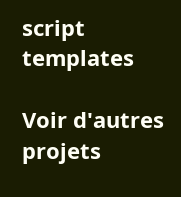script templates

Voir d'autres projets